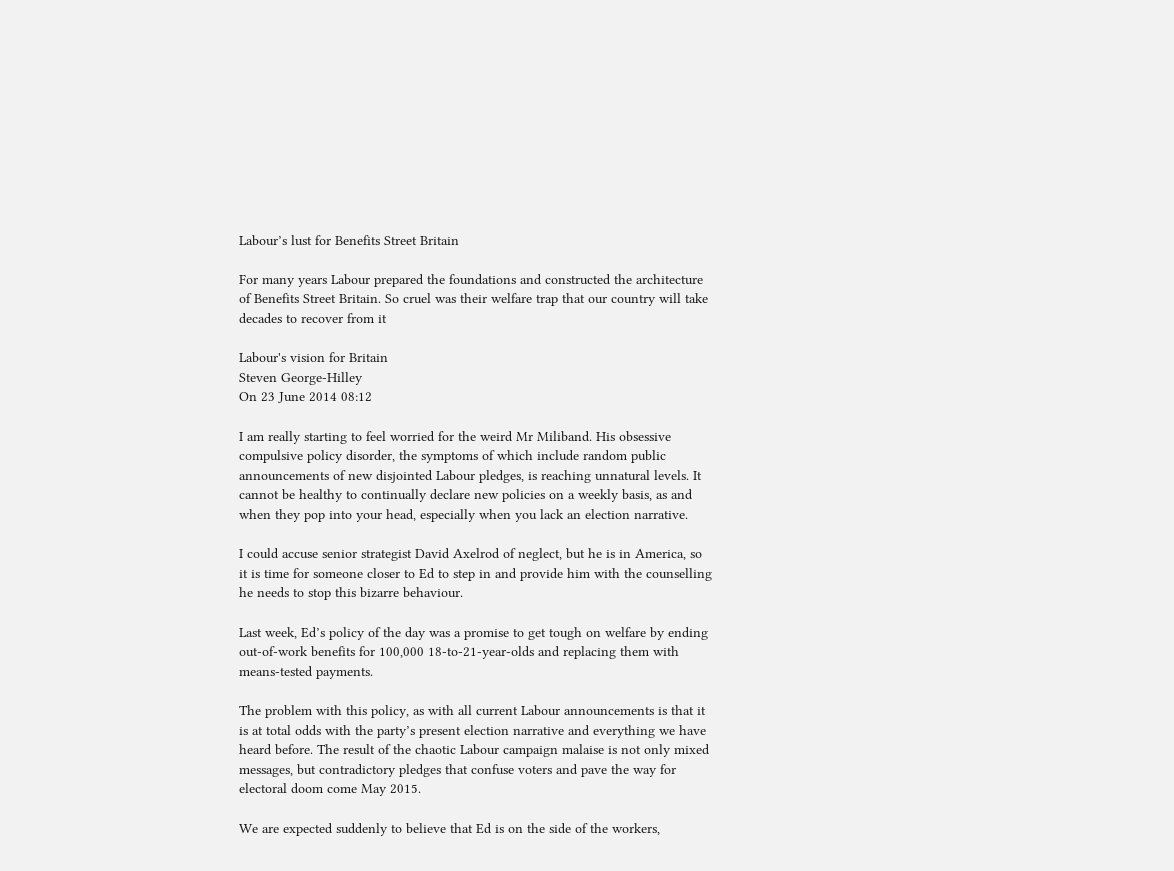Labour’s lust for Benefits Street Britain

For many years Labour prepared the foundations and constructed the architecture of Benefits Street Britain. So cruel was their welfare trap that our country will take decades to recover from it

Labour's vision for Britain
Steven George-Hilley
On 23 June 2014 08:12

I am really starting to feel worried for the weird Mr Miliband. His obsessive compulsive policy disorder, the symptoms of which include random public announcements of new disjointed Labour pledges, is reaching unnatural levels. It cannot be healthy to continually declare new policies on a weekly basis, as and when they pop into your head, especially when you lack an election narrative.

I could accuse senior strategist David Axelrod of neglect, but he is in America, so it is time for someone closer to Ed to step in and provide him with the counselling he needs to stop this bizarre behaviour.

Last week, Ed’s policy of the day was a promise to get tough on welfare by ending out-of-work benefits for 100,000 18-to-21-year-olds and replacing them with means-tested payments.

The problem with this policy, as with all current Labour announcements is that it is at total odds with the party’s present election narrative and everything we have heard before. The result of the chaotic Labour campaign malaise is not only mixed messages, but contradictory pledges that confuse voters and pave the way for electoral doom come May 2015.

We are expected suddenly to believe that Ed is on the side of the workers,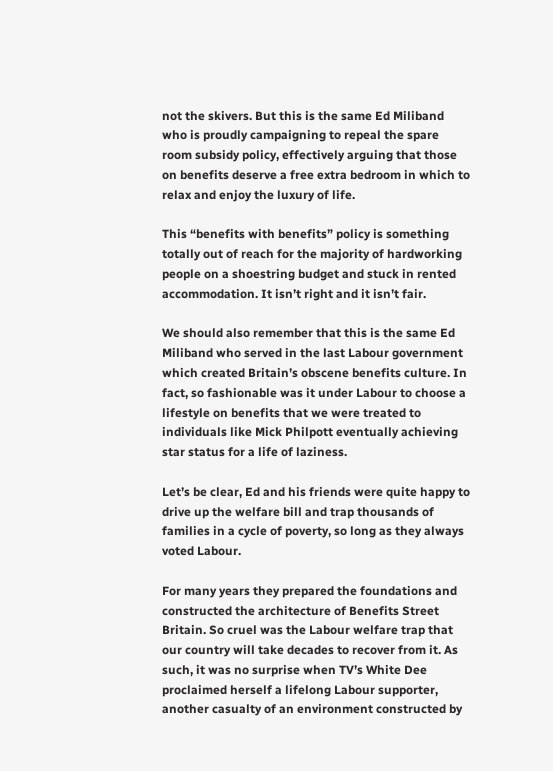not the skivers. But this is the same Ed Miliband who is proudly campaigning to repeal the spare room subsidy policy, effectively arguing that those on benefits deserve a free extra bedroom in which to relax and enjoy the luxury of life.

This “benefits with benefits” policy is something totally out of reach for the majority of hardworking people on a shoestring budget and stuck in rented accommodation. It isn’t right and it isn’t fair.

We should also remember that this is the same Ed Miliband who served in the last Labour government which created Britain’s obscene benefits culture. In fact, so fashionable was it under Labour to choose a lifestyle on benefits that we were treated to individuals like Mick Philpott eventually achieving star status for a life of laziness.

Let’s be clear, Ed and his friends were quite happy to drive up the welfare bill and trap thousands of families in a cycle of poverty, so long as they always voted Labour.

For many years they prepared the foundations and constructed the architecture of Benefits Street Britain. So cruel was the Labour welfare trap that our country will take decades to recover from it. As such, it was no surprise when TV’s White Dee proclaimed herself a lifelong Labour supporter, another casualty of an environment constructed by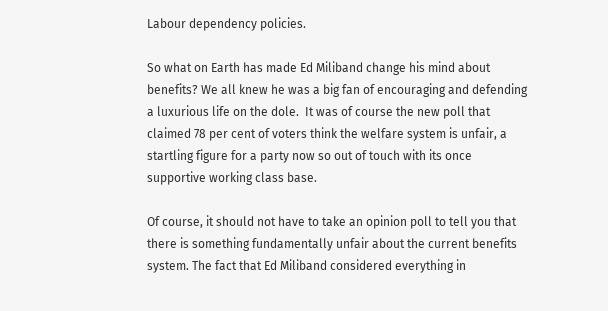Labour dependency policies.

So what on Earth has made Ed Miliband change his mind about benefits? We all knew he was a big fan of encouraging and defending a luxurious life on the dole.  It was of course the new poll that claimed 78 per cent of voters think the welfare system is unfair, a startling figure for a party now so out of touch with its once supportive working class base.

Of course, it should not have to take an opinion poll to tell you that there is something fundamentally unfair about the current benefits system. The fact that Ed Miliband considered everything in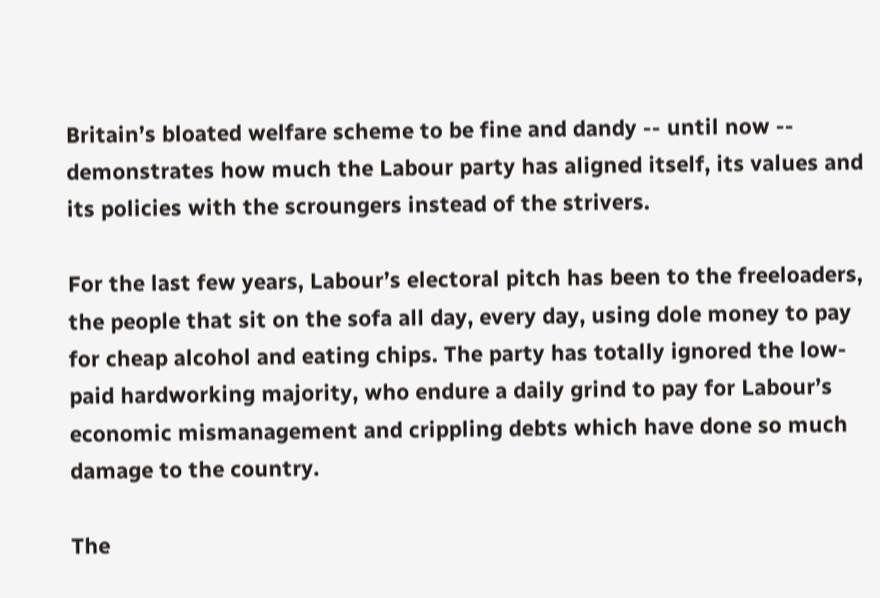Britain’s bloated welfare scheme to be fine and dandy -- until now -- demonstrates how much the Labour party has aligned itself, its values and its policies with the scroungers instead of the strivers.

For the last few years, Labour’s electoral pitch has been to the freeloaders, the people that sit on the sofa all day, every day, using dole money to pay for cheap alcohol and eating chips. The party has totally ignored the low-paid hardworking majority, who endure a daily grind to pay for Labour’s economic mismanagement and crippling debts which have done so much damage to the country.

The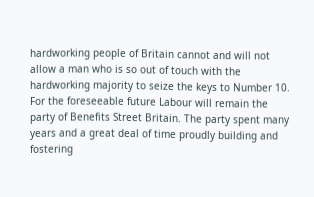hardworking people of Britain cannot and will not allow a man who is so out of touch with the hardworking majority to seize the keys to Number 10. For the foreseeable future Labour will remain the party of Benefits Street Britain. The party spent many years and a great deal of time proudly building and fostering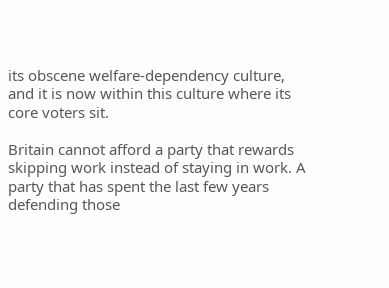its obscene welfare-dependency culture, and it is now within this culture where its core voters sit.

Britain cannot afford a party that rewards skipping work instead of staying in work. A party that has spent the last few years defending those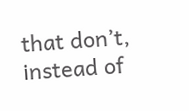that don’t, instead of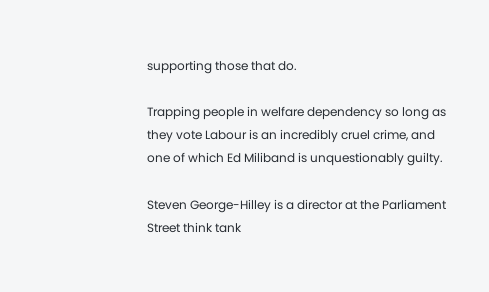supporting those that do.

Trapping people in welfare dependency so long as they vote Labour is an incredibly cruel crime, and one of which Ed Miliband is unquestionably guilty.

Steven George-Hilley is a director at the Parliament Street think tank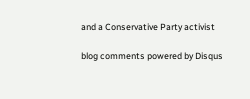and a Conservative Party activist

blog comments powered by Disqus